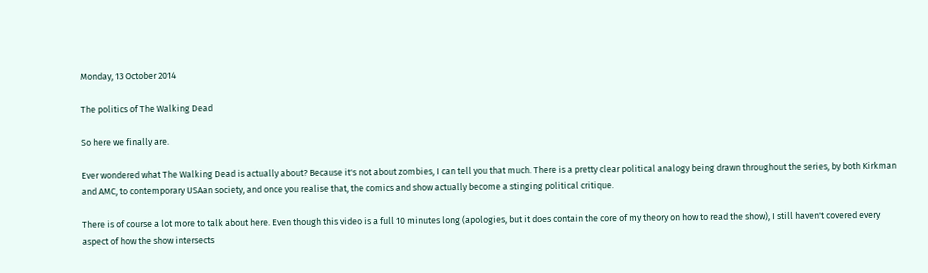Monday, 13 October 2014

The politics of The Walking Dead

So here we finally are.

Ever wondered what The Walking Dead is actually about? Because it's not about zombies, I can tell you that much. There is a pretty clear political analogy being drawn throughout the series, by both Kirkman and AMC, to contemporary USAan society, and once you realise that, the comics and show actually become a stinging political critique.

There is of course a lot more to talk about here. Even though this video is a full 10 minutes long (apologies, but it does contain the core of my theory on how to read the show), I still haven't covered every aspect of how the show intersects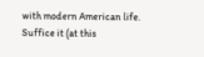with modern American life. Suffice it (at this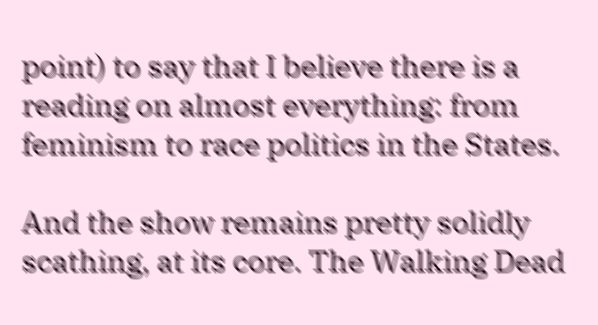point) to say that I believe there is a reading on almost everything: from feminism to race politics in the States.

And the show remains pretty solidly scathing, at its core. The Walking Dead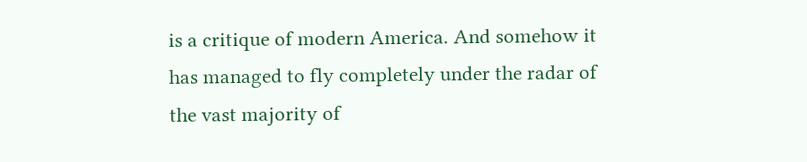is a critique of modern America. And somehow it has managed to fly completely under the radar of the vast majority of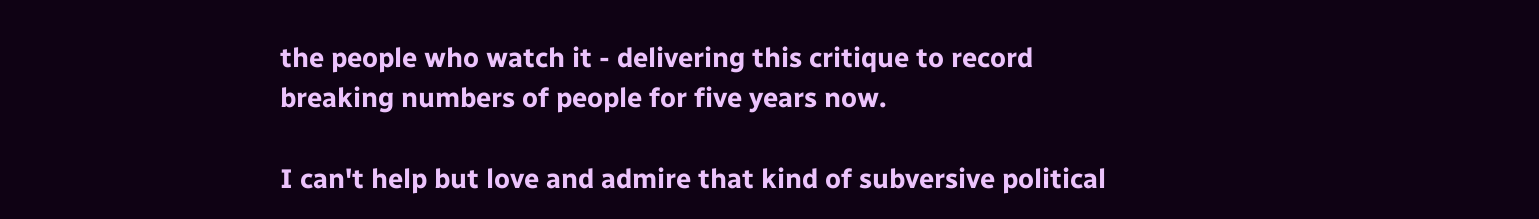the people who watch it - delivering this critique to record breaking numbers of people for five years now.

I can't help but love and admire that kind of subversive political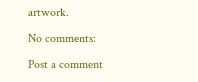artwork.

No comments:

Post a comment